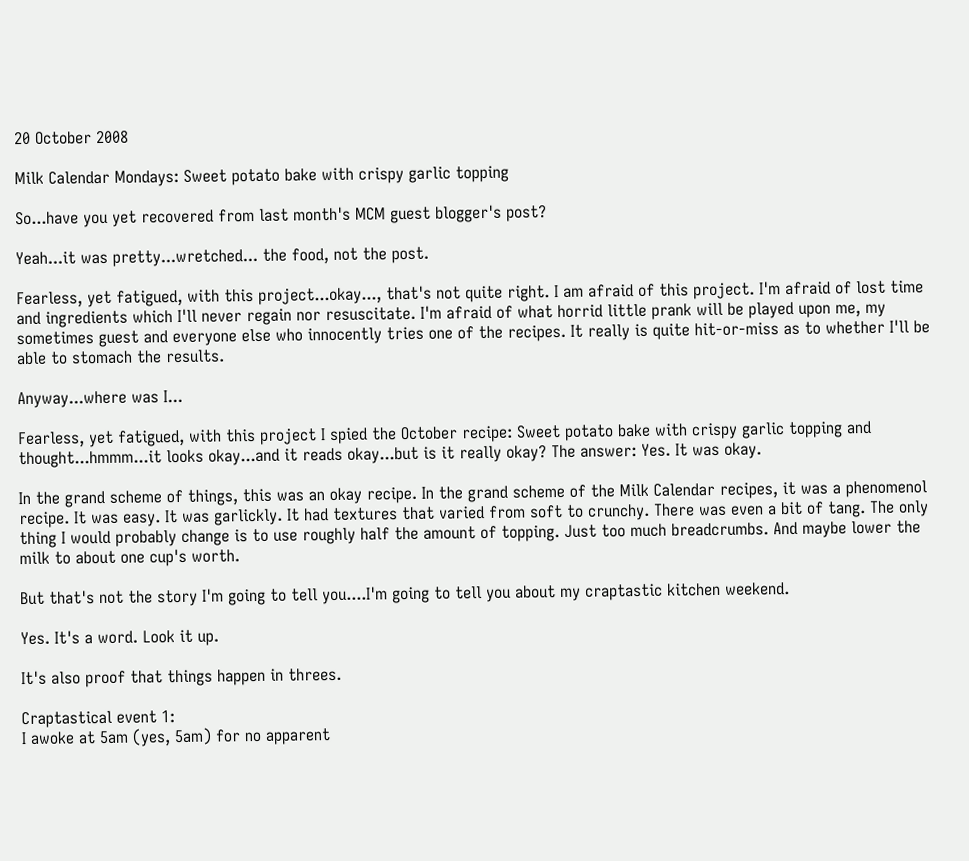20 October 2008

Milk Calendar Mondays: Sweet potato bake with crispy garlic topping

So...have you yet recovered from last month's MCM guest blogger's post?

Yeah...it was pretty...wretched... the food, not the post.

Fearless, yet fatigued, with this project...okay..., that's not quite right. I am afraid of this project. I'm afraid of lost time and ingredients which I'll never regain nor resuscitate. I'm afraid of what horrid little prank will be played upon me, my sometimes guest and everyone else who innocently tries one of the recipes. It really is quite hit-or-miss as to whether I'll be able to stomach the results.

Anyway...where was I...

Fearless, yet fatigued, with this project I spied the October recipe: Sweet potato bake with crispy garlic topping and thought...hmmm...it looks okay...and it reads okay...but is it really okay? The answer: Yes. It was okay.

In the grand scheme of things, this was an okay recipe. In the grand scheme of the Milk Calendar recipes, it was a phenomenol recipe. It was easy. It was garlickly. It had textures that varied from soft to crunchy. There was even a bit of tang. The only thing I would probably change is to use roughly half the amount of topping. Just too much breadcrumbs. And maybe lower the milk to about one cup's worth.

But that's not the story I'm going to tell you....I'm going to tell you about my craptastic kitchen weekend.

Yes. It's a word. Look it up.

It's also proof that things happen in threes.

Craptastical event 1:
I awoke at 5am (yes, 5am) for no apparent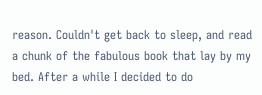reason. Couldn't get back to sleep, and read a chunk of the fabulous book that lay by my bed. After a while I decided to do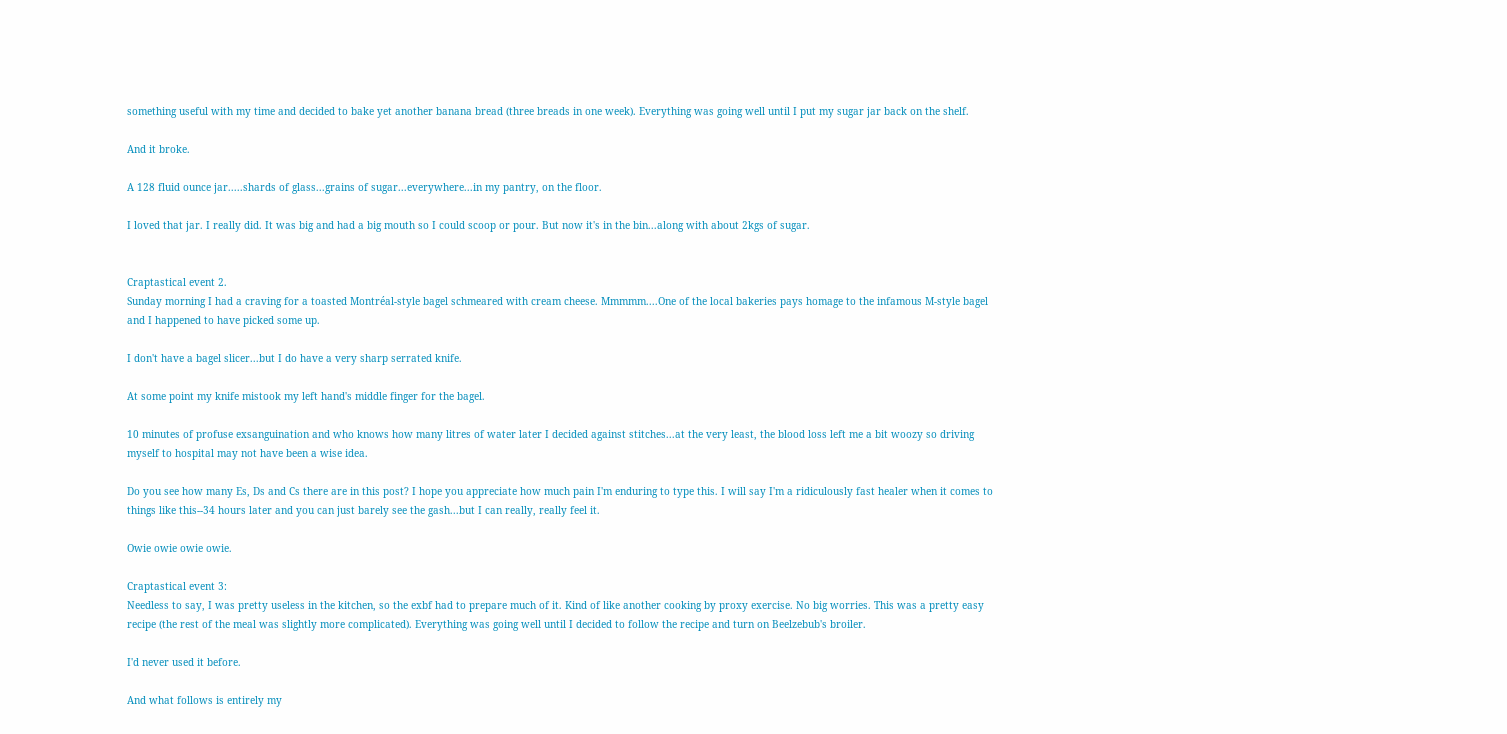something useful with my time and decided to bake yet another banana bread (three breads in one week). Everything was going well until I put my sugar jar back on the shelf.

And it broke.

A 128 fluid ounce jar.....shards of glass...grains of sugar...everywhere...in my pantry, on the floor.

I loved that jar. I really did. It was big and had a big mouth so I could scoop or pour. But now it's in the bin...along with about 2kgs of sugar.


Craptastical event 2.
Sunday morning I had a craving for a toasted Montréal-style bagel schmeared with cream cheese. Mmmmm....One of the local bakeries pays homage to the infamous M-style bagel and I happened to have picked some up.

I don't have a bagel slicer...but I do have a very sharp serrated knife.

At some point my knife mistook my left hand's middle finger for the bagel.

10 minutes of profuse exsanguination and who knows how many litres of water later I decided against stitches...at the very least, the blood loss left me a bit woozy so driving myself to hospital may not have been a wise idea.

Do you see how many Es, Ds and Cs there are in this post? I hope you appreciate how much pain I'm enduring to type this. I will say I'm a ridiculously fast healer when it comes to things like this--34 hours later and you can just barely see the gash...but I can really, really feel it.

Owie owie owie owie.

Craptastical event 3:
Needless to say, I was pretty useless in the kitchen, so the exbf had to prepare much of it. Kind of like another cooking by proxy exercise. No big worries. This was a pretty easy recipe (the rest of the meal was slightly more complicated). Everything was going well until I decided to follow the recipe and turn on Beelzebub's broiler.

I'd never used it before.

And what follows is entirely my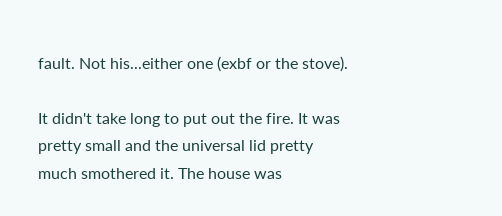fault. Not his...either one (exbf or the stove).

It didn't take long to put out the fire. It was pretty small and the universal lid pretty much smothered it. The house was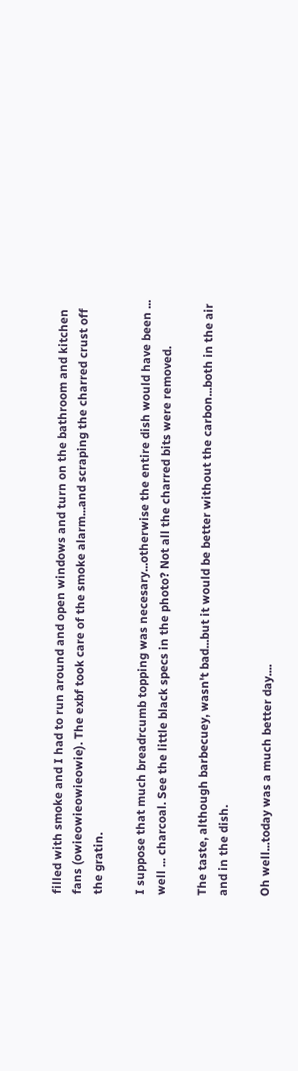filled with smoke and I had to run around and open windows and turn on the bathroom and kitchen fans (owieowieowieowie). The exbf took care of the smoke alarm...and scraping the charred crust off the gratin.

I suppose that much breadrcumb topping was necesary...otherwise the entire dish would have been ... well ... charcoal. See the little black specs in the photo? Not all the charred bits were removed.

The taste, although barbecuey, wasn't bad...but it would be better without the carbon...both in the air and in the dish.

Oh well...today was a much better day....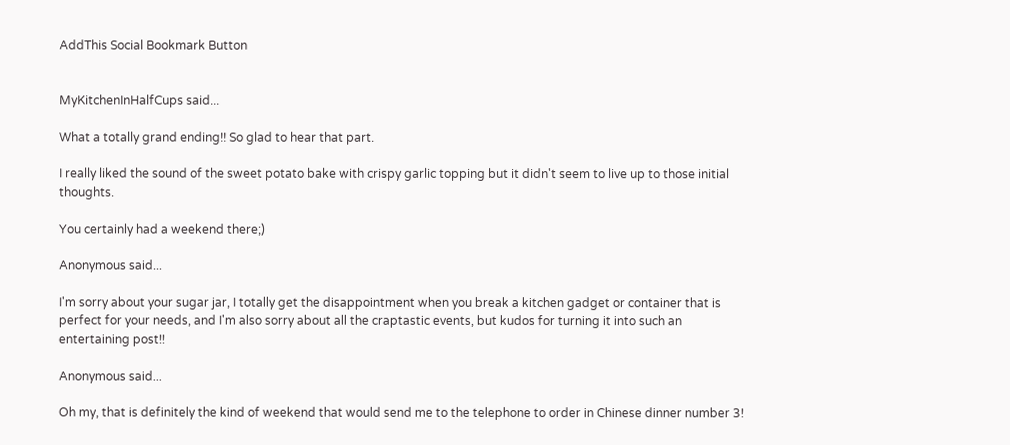AddThis Social Bookmark Button


MyKitchenInHalfCups said...

What a totally grand ending!! So glad to hear that part.

I really liked the sound of the sweet potato bake with crispy garlic topping but it didn't seem to live up to those initial thoughts.

You certainly had a weekend there;)

Anonymous said...

I'm sorry about your sugar jar, I totally get the disappointment when you break a kitchen gadget or container that is perfect for your needs, and I'm also sorry about all the craptastic events, but kudos for turning it into such an entertaining post!!

Anonymous said...

Oh my, that is definitely the kind of weekend that would send me to the telephone to order in Chinese dinner number 3!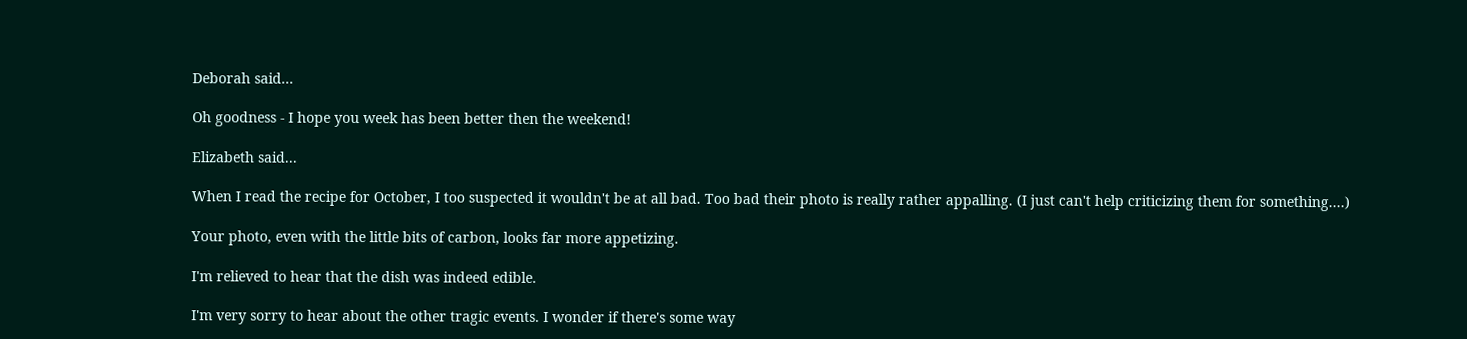Deborah said...

Oh goodness - I hope you week has been better then the weekend!

Elizabeth said...

When I read the recipe for October, I too suspected it wouldn't be at all bad. Too bad their photo is really rather appalling. (I just can't help criticizing them for something....)

Your photo, even with the little bits of carbon, looks far more appetizing.

I'm relieved to hear that the dish was indeed edible.

I'm very sorry to hear about the other tragic events. I wonder if there's some way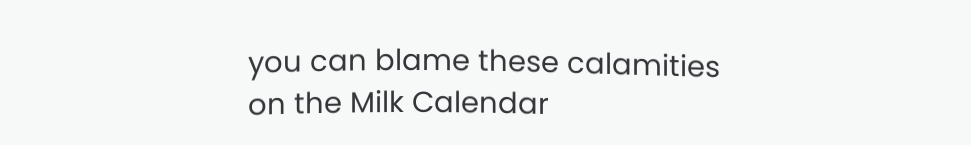you can blame these calamities on the Milk Calendar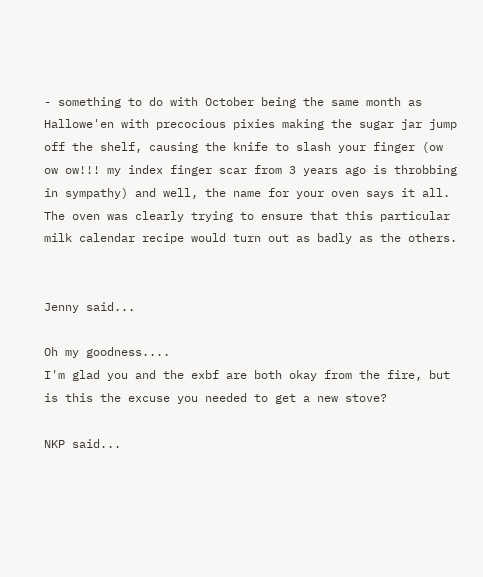- something to do with October being the same month as Hallowe'en with precocious pixies making the sugar jar jump off the shelf, causing the knife to slash your finger (ow ow ow!!! my index finger scar from 3 years ago is throbbing in sympathy) and well, the name for your oven says it all. The oven was clearly trying to ensure that this particular milk calendar recipe would turn out as badly as the others.


Jenny said...

Oh my goodness....
I'm glad you and the exbf are both okay from the fire, but is this the excuse you needed to get a new stove?

NKP said...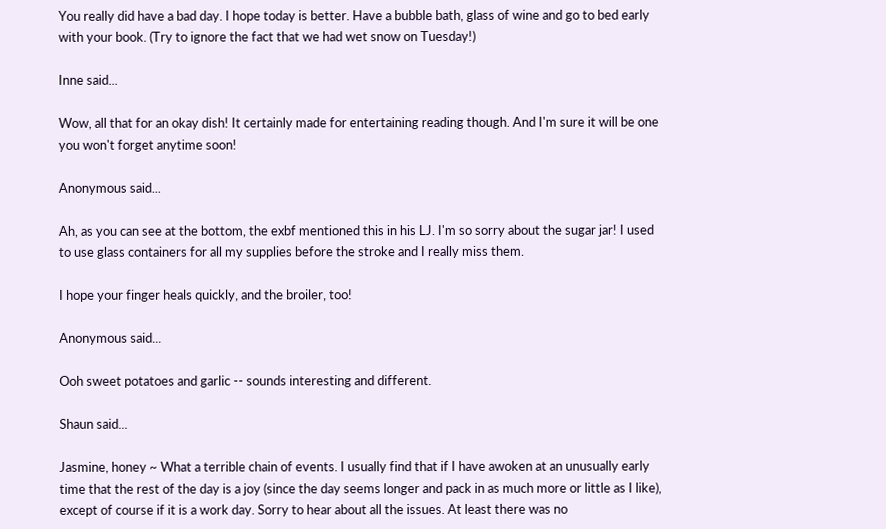You really did have a bad day. I hope today is better. Have a bubble bath, glass of wine and go to bed early with your book. (Try to ignore the fact that we had wet snow on Tuesday!)

Inne said...

Wow, all that for an okay dish! It certainly made for entertaining reading though. And I'm sure it will be one you won't forget anytime soon!

Anonymous said...

Ah, as you can see at the bottom, the exbf mentioned this in his LJ. I'm so sorry about the sugar jar! I used to use glass containers for all my supplies before the stroke and I really miss them.

I hope your finger heals quickly, and the broiler, too!

Anonymous said...

Ooh sweet potatoes and garlic -- sounds interesting and different.

Shaun said...

Jasmine, honey ~ What a terrible chain of events. I usually find that if I have awoken at an unusually early time that the rest of the day is a joy (since the day seems longer and pack in as much more or little as I like), except of course if it is a work day. Sorry to hear about all the issues. At least there was no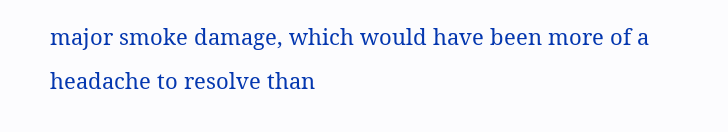major smoke damage, which would have been more of a headache to resolve than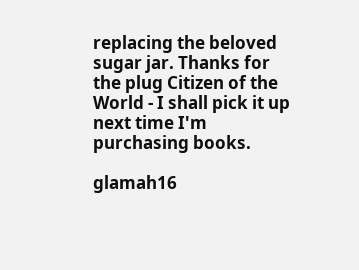replacing the beloved sugar jar. Thanks for the plug Citizen of the World - I shall pick it up next time I'm purchasing books.

glamah16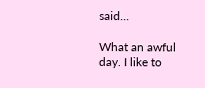said...

What an awful day. I like to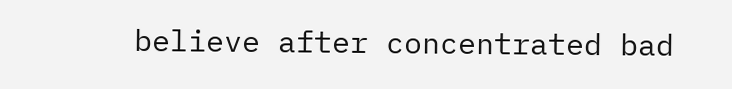believe after concentrated bad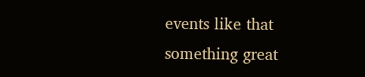events like that something great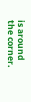is around the corner.